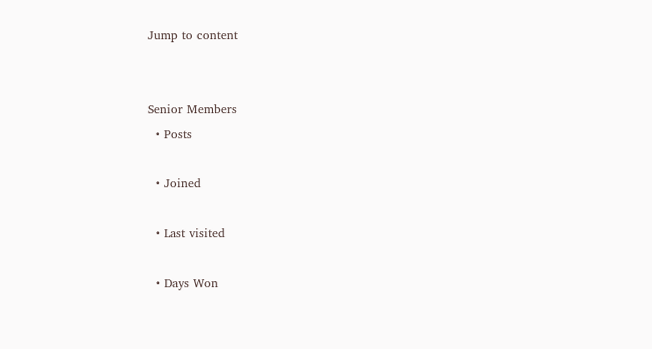Jump to content


Senior Members
  • Posts

  • Joined

  • Last visited

  • Days Won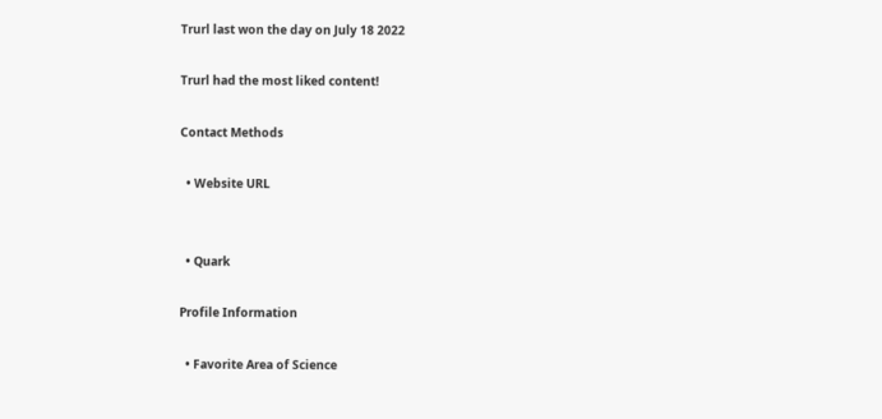Trurl last won the day on July 18 2022

Trurl had the most liked content!

Contact Methods

  • Website URL


  • Quark

Profile Information

  • Favorite Area of Science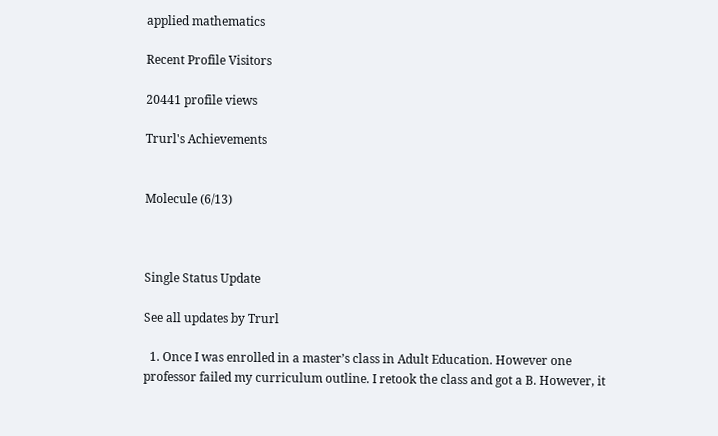applied mathematics

Recent Profile Visitors

20441 profile views

Trurl's Achievements


Molecule (6/13)



Single Status Update

See all updates by Trurl

  1. Once I was enrolled in a master’s class in Adult Education. However one professor failed my curriculum outline. I retook the class and got a B. However, it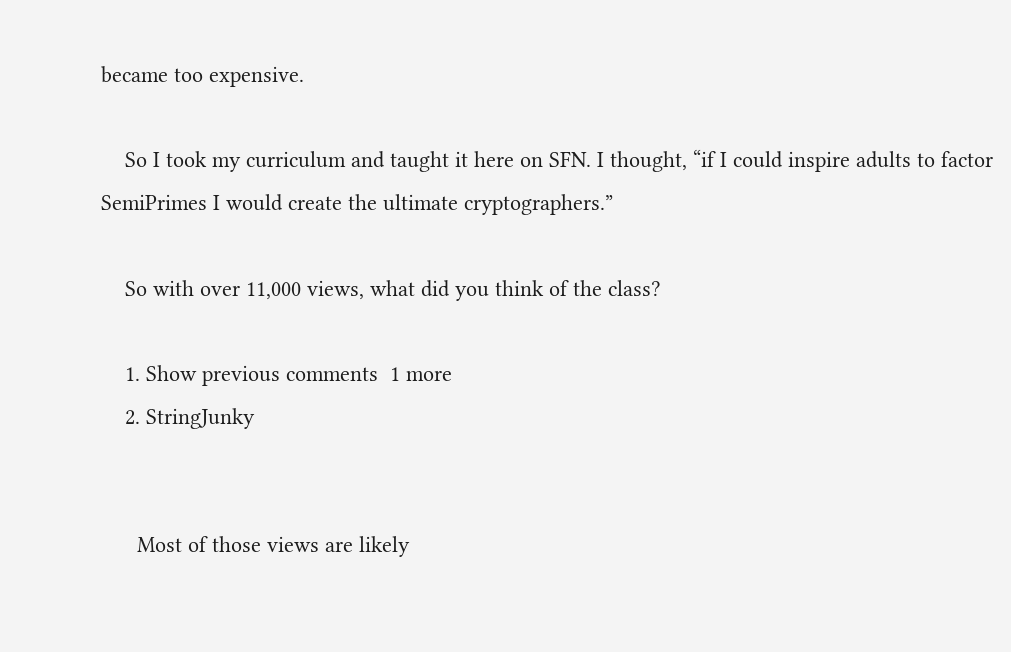became too expensive.

    So I took my curriculum and taught it here on SFN. I thought, “if I could inspire adults to factor SemiPrimes I would create the ultimate cryptographers.”

    So with over 11,000 views, what did you think of the class?

    1. Show previous comments  1 more
    2. StringJunky


      Most of those views are likely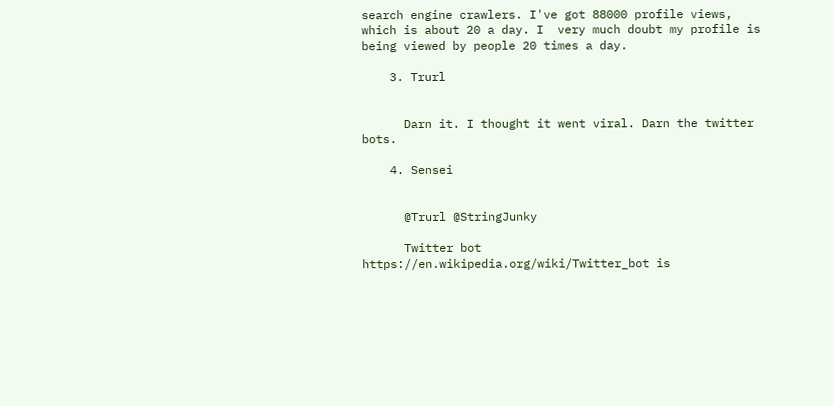search engine crawlers. I've got 88000 profile views, which is about 20 a day. I  very much doubt my profile is being viewed by people 20 times a day.

    3. Trurl


      Darn it. I thought it went viral. Darn the twitter bots.

    4. Sensei


      @Trurl @StringJunky

      Twitter bot https://en.wikipedia.org/wiki/Twitter_bot is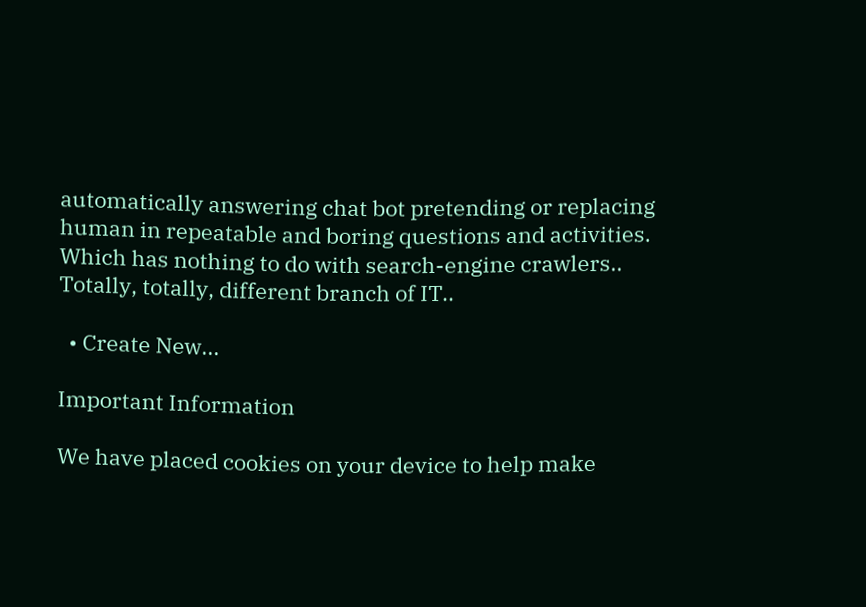automatically answering chat bot pretending or replacing human in repeatable and boring questions and activities. Which has nothing to do with search-engine crawlers.. Totally, totally, different branch of IT..

  • Create New...

Important Information

We have placed cookies on your device to help make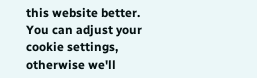this website better. You can adjust your cookie settings, otherwise we'll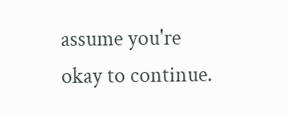assume you're okay to continue.